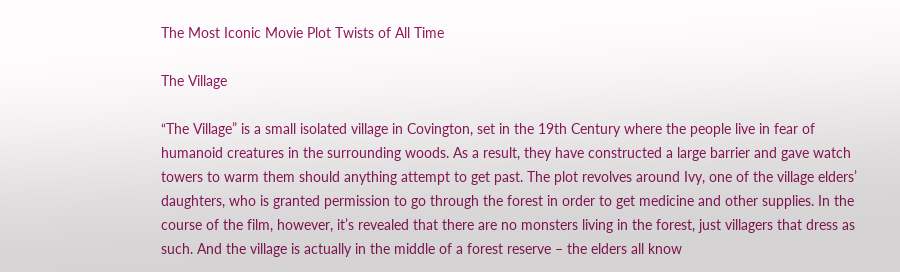The Most Iconic Movie Plot Twists of All Time

The Village

“The Village” is a small isolated village in Covington, set in the 19th Century where the people live in fear of humanoid creatures in the surrounding woods. As a result, they have constructed a large barrier and gave watch towers to warm them should anything attempt to get past. The plot revolves around Ivy, one of the village elders’ daughters, who is granted permission to go through the forest in order to get medicine and other supplies. In the course of the film, however, it’s revealed that there are no monsters living in the forest, just villagers that dress as such. And the village is actually in the middle of a forest reserve – the elders all know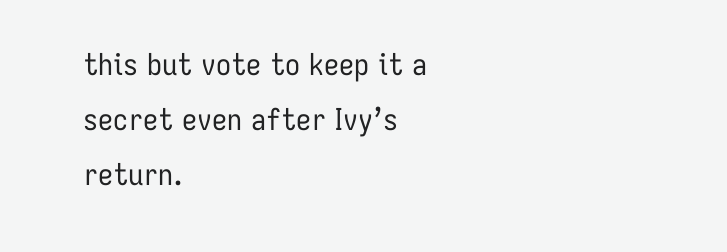this but vote to keep it a secret even after Ivy’s return.